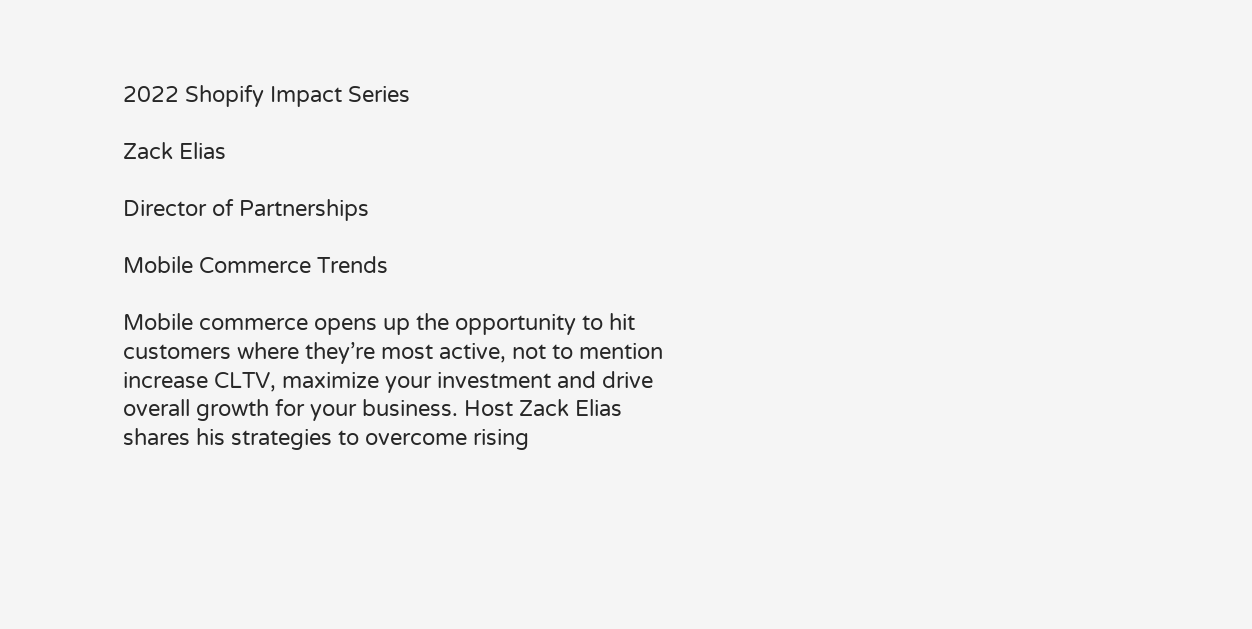2022 Shopify Impact Series

Zack Elias

Director of Partnerships

Mobile Commerce Trends

Mobile commerce opens up the opportunity to hit customers where they’re most active, not to mention increase CLTV, maximize your investment and drive overall growth for your business. Host Zack Elias shares his strategies to overcome rising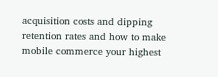acquisition costs and dipping retention rates and how to make mobile commerce your highest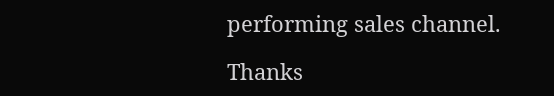performing sales channel.

Thanks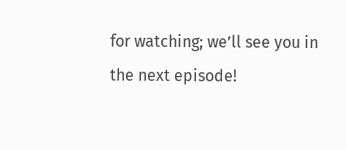for watching; we’ll see you in the next episode!